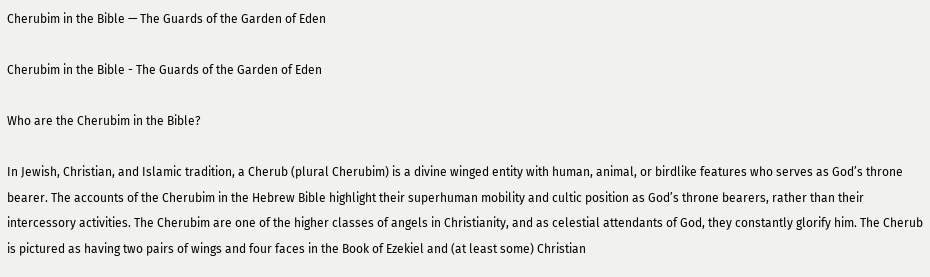Cherubim in the Bible — The Guards of the Garden of Eden

Cherubim in the Bible - The Guards of the Garden of Eden

Who are the Cherubim in the Bible?

In Jewish, Christian, and Islamic tradition, a Cherub (plural Cherubim) is a divine winged entity with human, animal, or birdlike features who serves as God’s throne bearer. The accounts of the Cherubim in the Hebrew Bible highlight their superhuman mobility and cultic position as God’s throne bearers, rather than their intercessory activities. The Cherubim are one of the higher classes of angels in Christianity, and as celestial attendants of God, they constantly glorify him. The Cherub is pictured as having two pairs of wings and four faces in the Book of Ezekiel and (at least some) Christian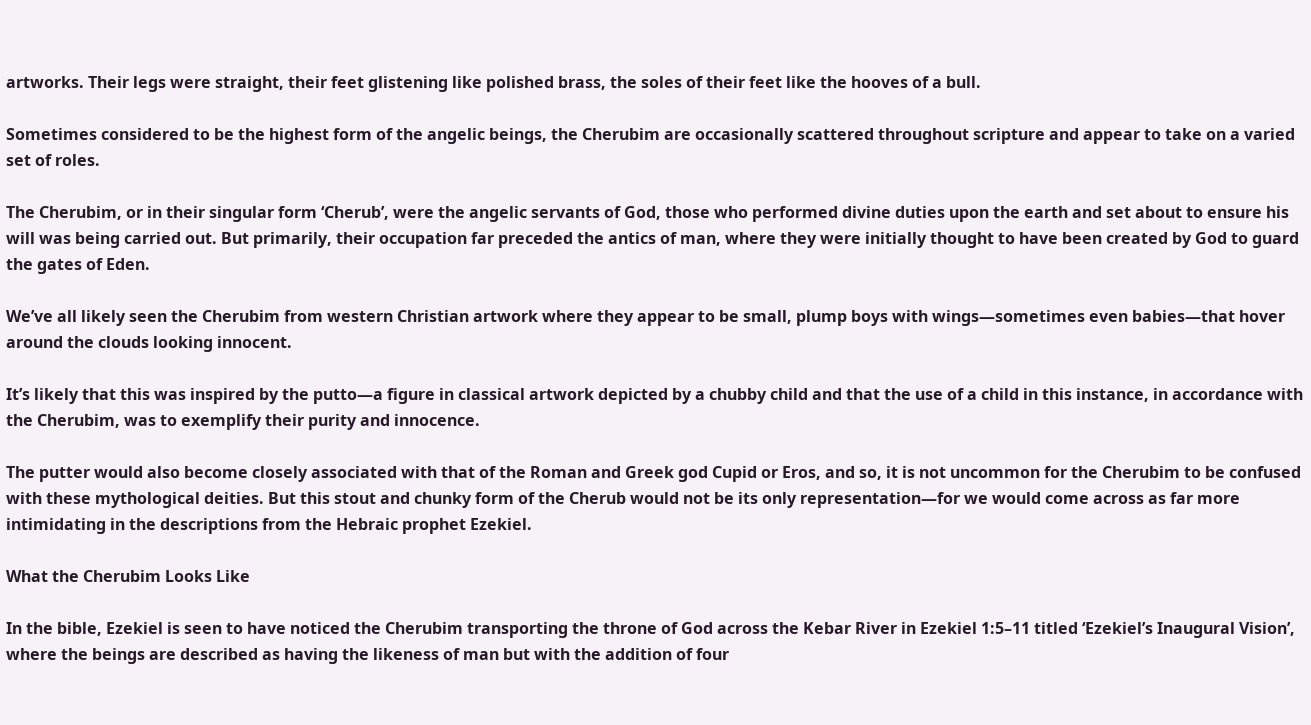artworks. Their legs were straight, their feet glistening like polished brass, the soles of their feet like the hooves of a bull.

Sometimes considered to be the highest form of the angelic beings, the Cherubim are occasionally scattered throughout scripture and appear to take on a varied set of roles.

The Cherubim, or in their singular form ‘Cherub’, were the angelic servants of God, those who performed divine duties upon the earth and set about to ensure his will was being carried out. But primarily, their occupation far preceded the antics of man, where they were initially thought to have been created by God to guard the gates of Eden.

We’ve all likely seen the Cherubim from western Christian artwork where they appear to be small, plump boys with wings—sometimes even babies—that hover around the clouds looking innocent.

It’s likely that this was inspired by the putto—a figure in classical artwork depicted by a chubby child and that the use of a child in this instance, in accordance with the Cherubim, was to exemplify their purity and innocence.

The putter would also become closely associated with that of the Roman and Greek god Cupid or Eros, and so, it is not uncommon for the Cherubim to be confused with these mythological deities. But this stout and chunky form of the Cherub would not be its only representation—for we would come across as far more intimidating in the descriptions from the Hebraic prophet Ezekiel.

What the Cherubim Looks Like

In the bible, Ezekiel is seen to have noticed the Cherubim transporting the throne of God across the Kebar River in Ezekiel 1:5–11 titled ‘Ezekiel’s Inaugural Vision’, where the beings are described as having the likeness of man but with the addition of four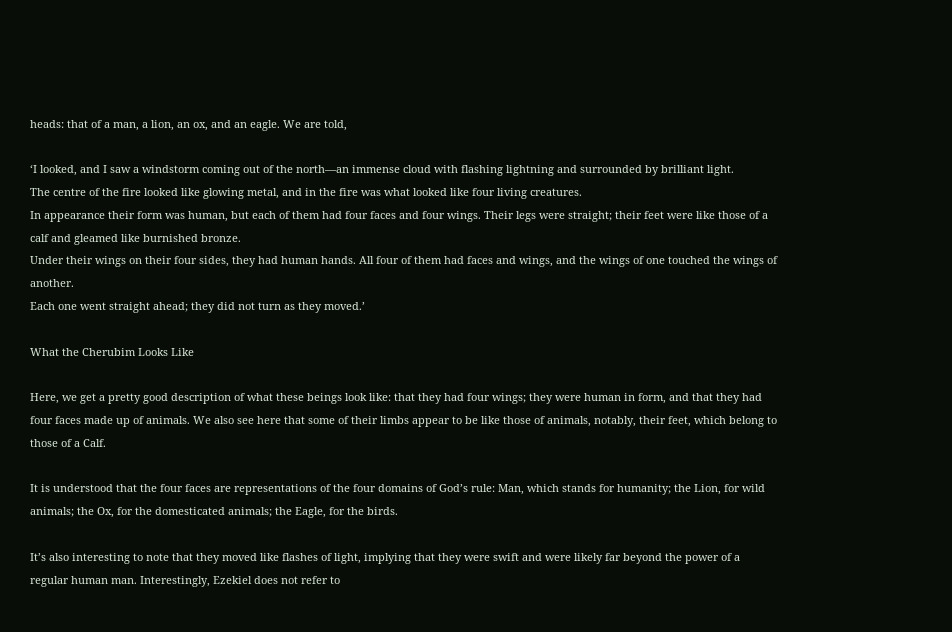heads: that of a man, a lion, an ox, and an eagle. We are told,

‘I looked, and I saw a windstorm coming out of the north—an immense cloud with flashing lightning and surrounded by brilliant light.
The centre of the fire looked like glowing metal, and in the fire was what looked like four living creatures.
In appearance their form was human, but each of them had four faces and four wings. Their legs were straight; their feet were like those of a calf and gleamed like burnished bronze.
Under their wings on their four sides, they had human hands. All four of them had faces and wings, and the wings of one touched the wings of another.
Each one went straight ahead; they did not turn as they moved.’

What the Cherubim Looks Like

Here, we get a pretty good description of what these beings look like: that they had four wings; they were human in form, and that they had four faces made up of animals. We also see here that some of their limbs appear to be like those of animals, notably, their feet, which belong to those of a Calf.

It is understood that the four faces are representations of the four domains of God’s rule: Man, which stands for humanity; the Lion, for wild animals; the Ox, for the domesticated animals; the Eagle, for the birds.

It’s also interesting to note that they moved like flashes of light, implying that they were swift and were likely far beyond the power of a regular human man. Interestingly, Ezekiel does not refer to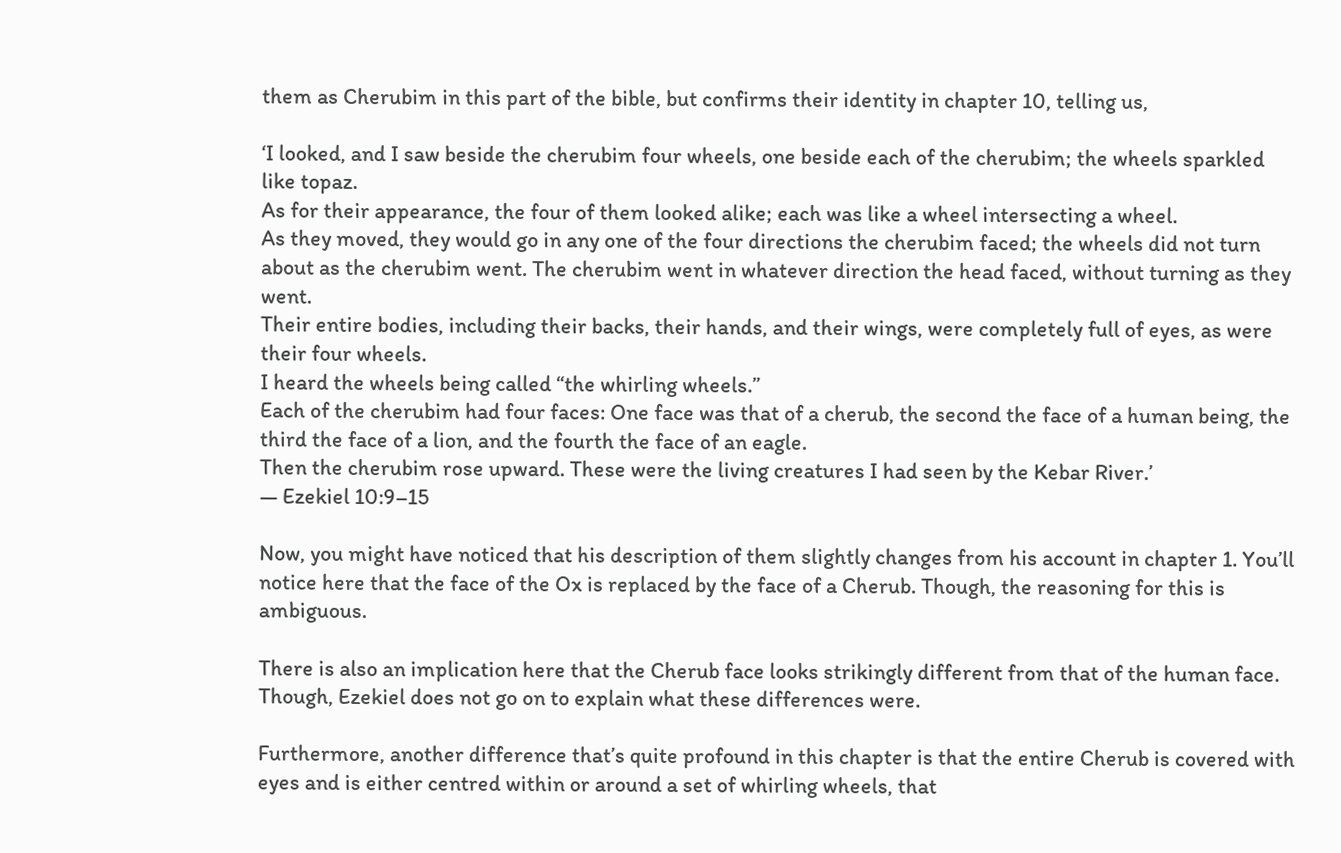them as Cherubim in this part of the bible, but confirms their identity in chapter 10, telling us,

‘I looked, and I saw beside the cherubim four wheels, one beside each of the cherubim; the wheels sparkled like topaz.
As for their appearance, the four of them looked alike; each was like a wheel intersecting a wheel.
As they moved, they would go in any one of the four directions the cherubim faced; the wheels did not turn about as the cherubim went. The cherubim went in whatever direction the head faced, without turning as they went.
Their entire bodies, including their backs, their hands, and their wings, were completely full of eyes, as were their four wheels.
I heard the wheels being called “the whirling wheels.”
Each of the cherubim had four faces: One face was that of a cherub, the second the face of a human being, the third the face of a lion, and the fourth the face of an eagle.
Then the cherubim rose upward. These were the living creatures I had seen by the Kebar River.’
— Ezekiel 10:9–15

Now, you might have noticed that his description of them slightly changes from his account in chapter 1. You’ll notice here that the face of the Ox is replaced by the face of a Cherub. Though, the reasoning for this is ambiguous.

There is also an implication here that the Cherub face looks strikingly different from that of the human face. Though, Ezekiel does not go on to explain what these differences were.

Furthermore, another difference that’s quite profound in this chapter is that the entire Cherub is covered with eyes and is either centred within or around a set of whirling wheels, that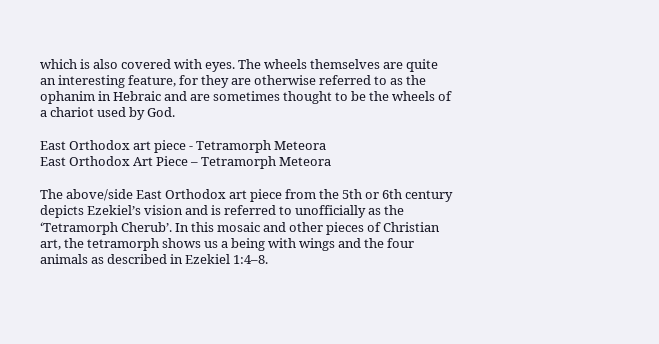which is also covered with eyes. The wheels themselves are quite an interesting feature, for they are otherwise referred to as the ophanim in Hebraic and are sometimes thought to be the wheels of a chariot used by God.

East Orthodox art piece - Tetramorph Meteora
East Orthodox Art Piece – Tetramorph Meteora

The above/side East Orthodox art piece from the 5th or 6th century depicts Ezekiel’s vision and is referred to unofficially as the ‘Tetramorph Cherub’. In this mosaic and other pieces of Christian art, the tetramorph shows us a being with wings and the four animals as described in Ezekiel 1:4–8.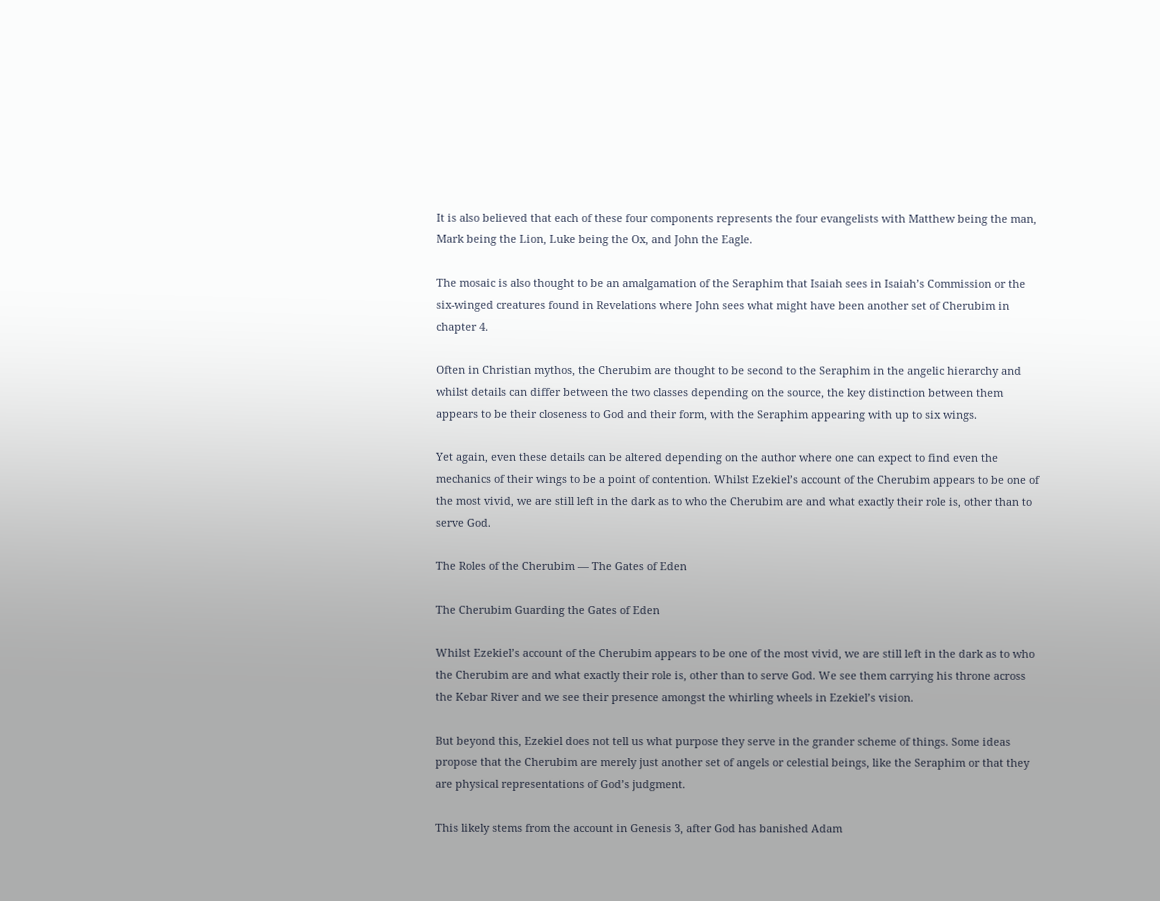It is also believed that each of these four components represents the four evangelists with Matthew being the man, Mark being the Lion, Luke being the Ox, and John the Eagle.

The mosaic is also thought to be an amalgamation of the Seraphim that Isaiah sees in Isaiah’s Commission or the six-winged creatures found in Revelations where John sees what might have been another set of Cherubim in chapter 4.

Often in Christian mythos, the Cherubim are thought to be second to the Seraphim in the angelic hierarchy and whilst details can differ between the two classes depending on the source, the key distinction between them appears to be their closeness to God and their form, with the Seraphim appearing with up to six wings.

Yet again, even these details can be altered depending on the author where one can expect to find even the mechanics of their wings to be a point of contention. Whilst Ezekiel’s account of the Cherubim appears to be one of the most vivid, we are still left in the dark as to who the Cherubim are and what exactly their role is, other than to serve God.

The Roles of the Cherubim — The Gates of Eden

The Cherubim Guarding the Gates of Eden

Whilst Ezekiel’s account of the Cherubim appears to be one of the most vivid, we are still left in the dark as to who the Cherubim are and what exactly their role is, other than to serve God. We see them carrying his throne across the Kebar River and we see their presence amongst the whirling wheels in Ezekiel’s vision.

But beyond this, Ezekiel does not tell us what purpose they serve in the grander scheme of things. Some ideas propose that the Cherubim are merely just another set of angels or celestial beings, like the Seraphim or that they are physical representations of God’s judgment.

This likely stems from the account in Genesis 3, after God has banished Adam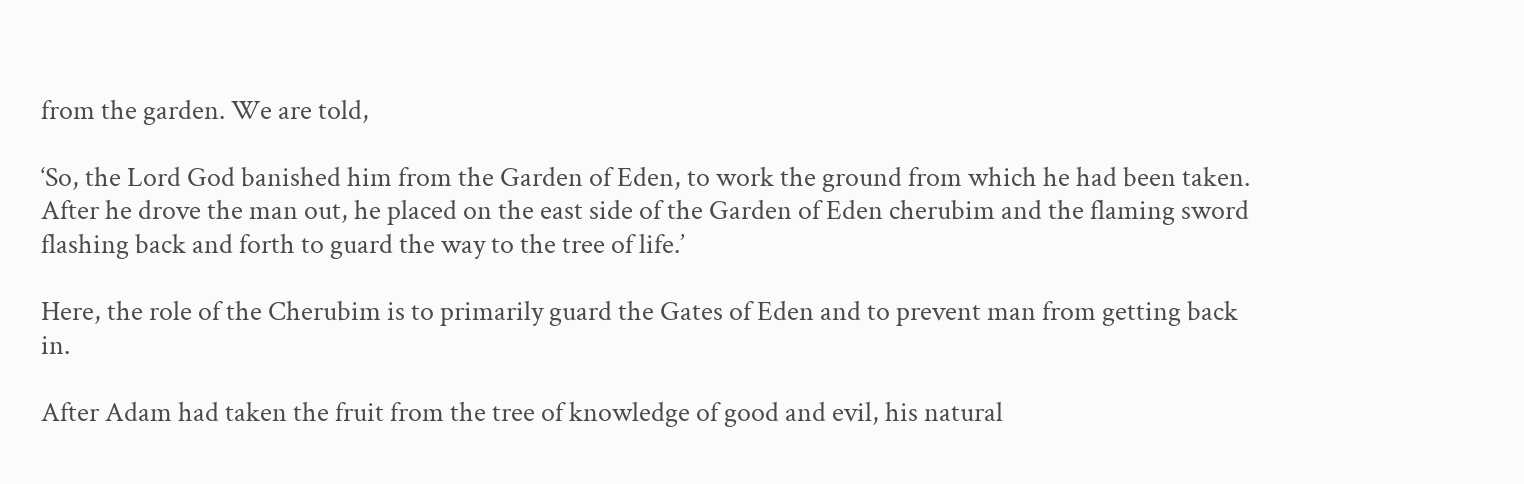from the garden. We are told,

‘So, the Lord God banished him from the Garden of Eden, to work the ground from which he had been taken. After he drove the man out, he placed on the east side of the Garden of Eden cherubim and the flaming sword flashing back and forth to guard the way to the tree of life.’

Here, the role of the Cherubim is to primarily guard the Gates of Eden and to prevent man from getting back in.

After Adam had taken the fruit from the tree of knowledge of good and evil, his natural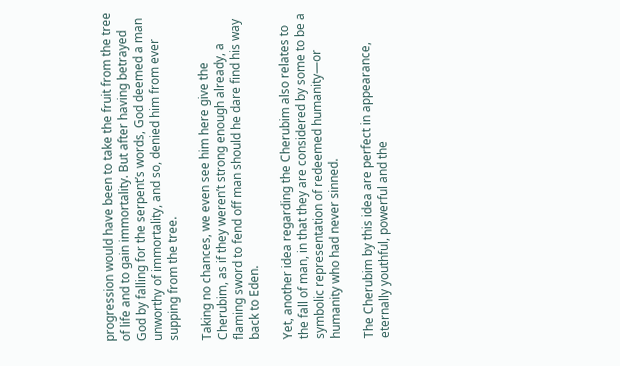progression would have been to take the fruit from the tree of life and to gain immortality. But after having betrayed God by falling for the serpent’s words, God deemed a man unworthy of immortality, and so, denied him from ever supping from the tree.

Taking no chances, we even see him here give the Cherubim, as if they weren’t strong enough already, a flaming sword to fend off man should he dare find his way back to Eden.

Yet, another idea regarding the Cherubim also relates to the fall of man, in that they are considered by some to be a symbolic representation of redeemed humanity—or humanity who had never sinned.

The Cherubim by this idea are perfect in appearance, eternally youthful, powerful and the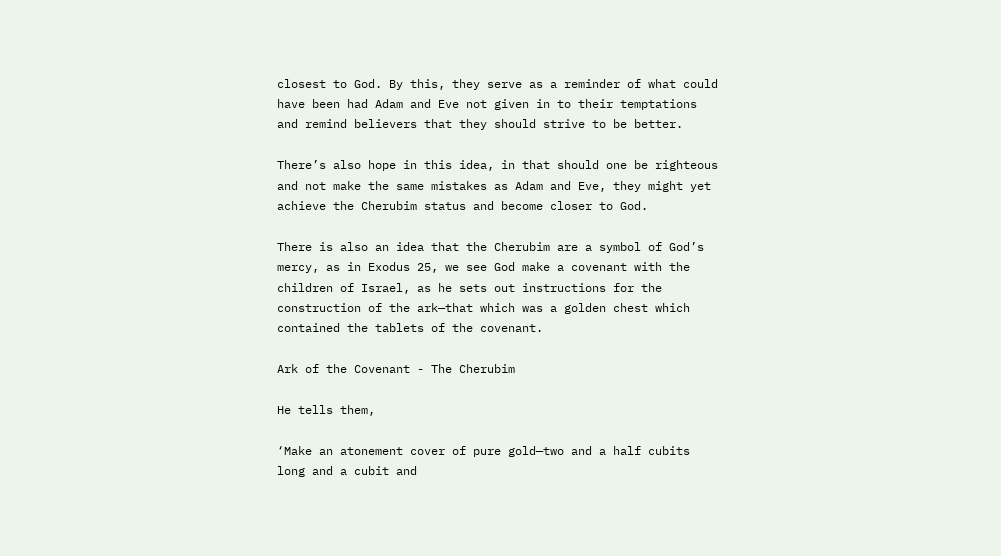closest to God. By this, they serve as a reminder of what could have been had Adam and Eve not given in to their temptations and remind believers that they should strive to be better.

There’s also hope in this idea, in that should one be righteous and not make the same mistakes as Adam and Eve, they might yet achieve the Cherubim status and become closer to God.

There is also an idea that the Cherubim are a symbol of God’s mercy, as in Exodus 25, we see God make a covenant with the children of Israel, as he sets out instructions for the construction of the ark—that which was a golden chest which contained the tablets of the covenant.

Ark of the Covenant - The Cherubim

He tells them,

‘Make an atonement cover of pure gold—two and a half cubits long and a cubit and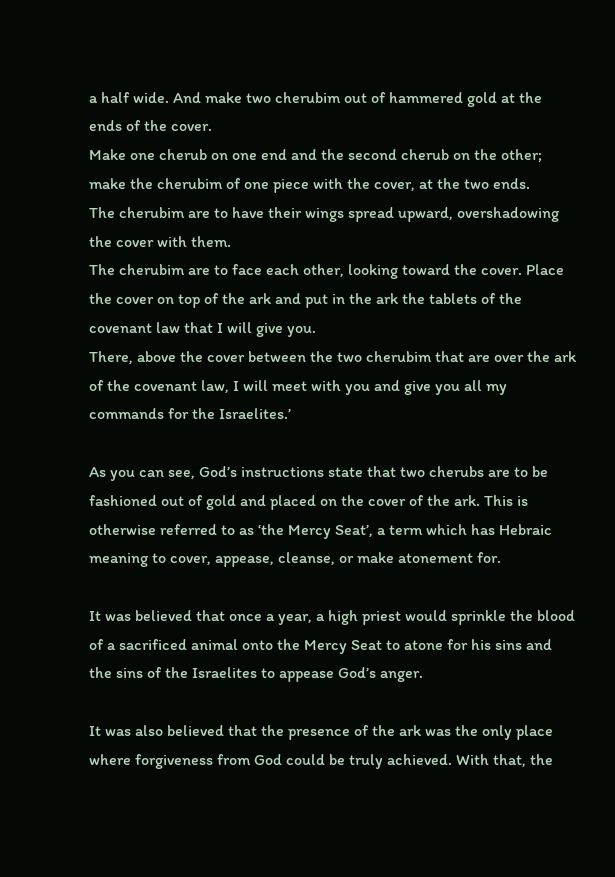a half wide. And make two cherubim out of hammered gold at the ends of the cover.
Make one cherub on one end and the second cherub on the other; make the cherubim of one piece with the cover, at the two ends.
The cherubim are to have their wings spread upward, overshadowing the cover with them.
The cherubim are to face each other, looking toward the cover. Place the cover on top of the ark and put in the ark the tablets of the covenant law that I will give you.
There, above the cover between the two cherubim that are over the ark of the covenant law, I will meet with you and give you all my commands for the Israelites.’

As you can see, God’s instructions state that two cherubs are to be fashioned out of gold and placed on the cover of the ark. This is otherwise referred to as ‘the Mercy Seat’, a term which has Hebraic meaning to cover, appease, cleanse, or make atonement for.

It was believed that once a year, a high priest would sprinkle the blood of a sacrificed animal onto the Mercy Seat to atone for his sins and the sins of the Israelites to appease God’s anger.

It was also believed that the presence of the ark was the only place where forgiveness from God could be truly achieved. With that, the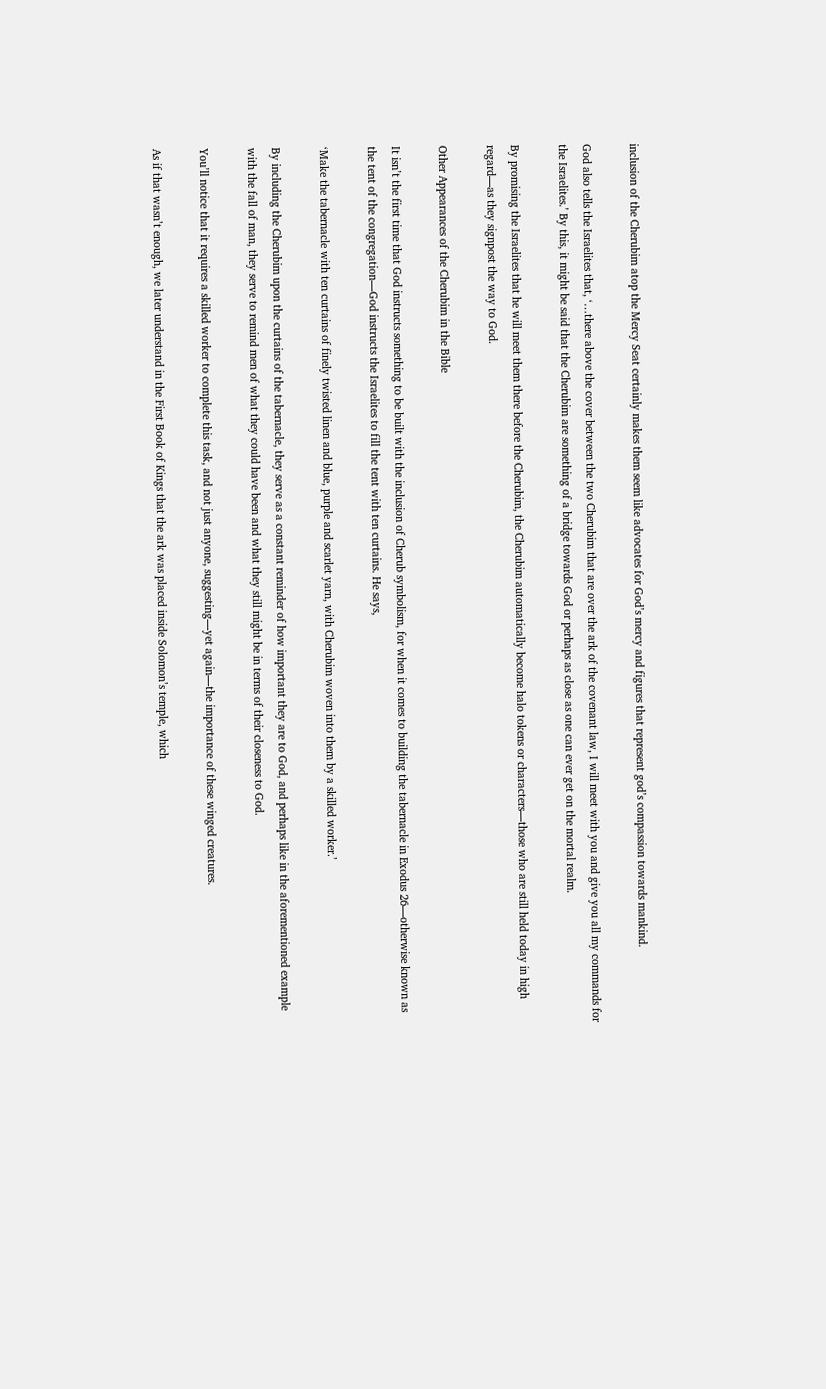inclusion of the Cherubim atop the Mercy Seat certainly makes them seem like advocates for God’s mercy and figures that represent god’s compassion towards mankind.

God also tells the Israelites that, ‘…there above the cover between the two Cherubim that are over the ark of the covenant law, I will meet with you and give you all my commands for the Israelites.’ By this, it might be said that the Cherubim are something of a bridge towards God or perhaps as close as one can ever get on the mortal realm.

By promising the Israelites that he will meet them there before the Cherubim, the Cherubim automatically become halo tokens or characters—those who are still held today in high regard—as they signpost the way to God.

Other Appearances of the Cherubim in the Bible

It isn’t the first time that God instructs something to be built with the inclusion of Cherub symbolism, for when it comes to building the tabernacle in Exodus 26—otherwise known as the tent of the congregation—God instructs the Israelites to fill the tent with ten curtains. He says,

‘Make the tabernacle with ten curtains of finely twisted linen and blue, purple and scarlet yarn, with Cherubim woven into them by a skilled worker.’

By including the Cherubim upon the curtains of the tabernacle, they serve as a constant reminder of how important they are to God, and perhaps like in the aforementioned example with the fall of man, they serve to remind men of what they could have been and what they still might be in terms of their closeness to God.

You’ll notice that it requires a skilled worker to complete this task, and not just anyone, suggesting—yet again—the importance of these winged creatures.

As if that wasn’t enough, we later understand in the First Book of Kings that the ark was placed inside Solomon’s temple, which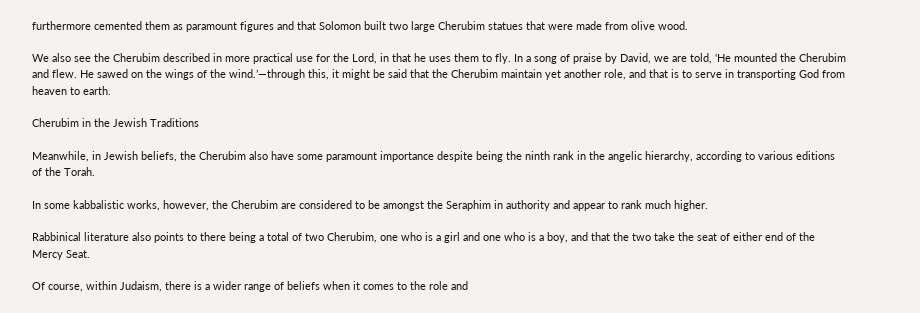furthermore cemented them as paramount figures and that Solomon built two large Cherubim statues that were made from olive wood.

We also see the Cherubim described in more practical use for the Lord, in that he uses them to fly. In a song of praise by David, we are told, ‘He mounted the Cherubim and flew. He sawed on the wings of the wind.’—through this, it might be said that the Cherubim maintain yet another role, and that is to serve in transporting God from heaven to earth.

Cherubim in the Jewish Traditions

Meanwhile, in Jewish beliefs, the Cherubim also have some paramount importance despite being the ninth rank in the angelic hierarchy, according to various editions of the Torah.

In some kabbalistic works, however, the Cherubim are considered to be amongst the Seraphim in authority and appear to rank much higher.

Rabbinical literature also points to there being a total of two Cherubim, one who is a girl and one who is a boy, and that the two take the seat of either end of the Mercy Seat.

Of course, within Judaism, there is a wider range of beliefs when it comes to the role and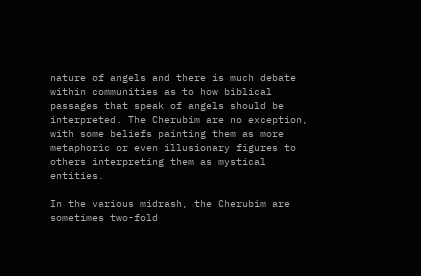nature of angels and there is much debate within communities as to how biblical passages that speak of angels should be interpreted. The Cherubim are no exception, with some beliefs painting them as more metaphoric or even illusionary figures to others interpreting them as mystical entities.

In the various midrash, the Cherubim are sometimes two-fold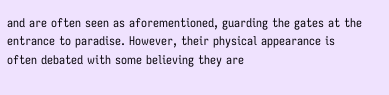and are often seen as aforementioned, guarding the gates at the entrance to paradise. However, their physical appearance is often debated with some believing they are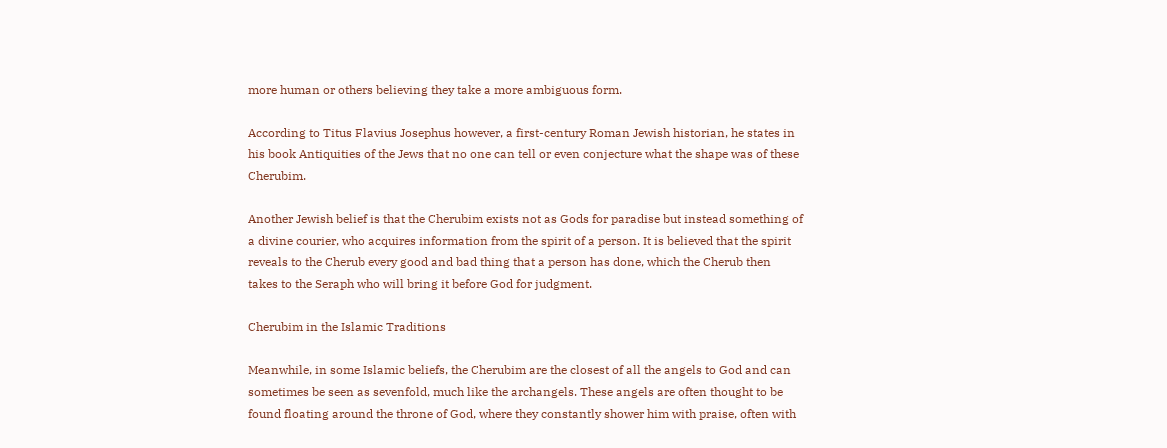more human or others believing they take a more ambiguous form.

According to Titus Flavius Josephus however, a first-century Roman Jewish historian, he states in his book Antiquities of the Jews that no one can tell or even conjecture what the shape was of these Cherubim.

Another Jewish belief is that the Cherubim exists not as Gods for paradise but instead something of a divine courier, who acquires information from the spirit of a person. It is believed that the spirit reveals to the Cherub every good and bad thing that a person has done, which the Cherub then takes to the Seraph who will bring it before God for judgment.

Cherubim in the Islamic Traditions

Meanwhile, in some Islamic beliefs, the Cherubim are the closest of all the angels to God and can sometimes be seen as sevenfold, much like the archangels. These angels are often thought to be found floating around the throne of God, where they constantly shower him with praise, often with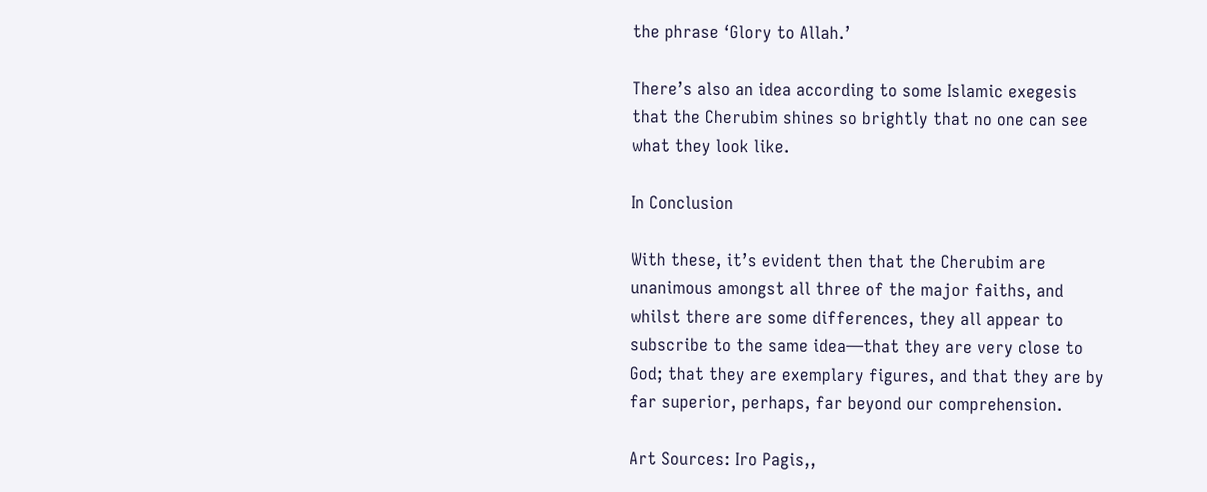the phrase ‘Glory to Allah.’

There’s also an idea according to some Islamic exegesis that the Cherubim shines so brightly that no one can see what they look like.

In Conclusion

With these, it’s evident then that the Cherubim are unanimous amongst all three of the major faiths, and whilst there are some differences, they all appear to subscribe to the same idea—that they are very close to God; that they are exemplary figures, and that they are by far superior, perhaps, far beyond our comprehension.

Art Sources: Iro Pagis,,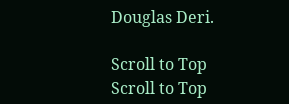Douglas Deri.

Scroll to Top
Scroll to Top